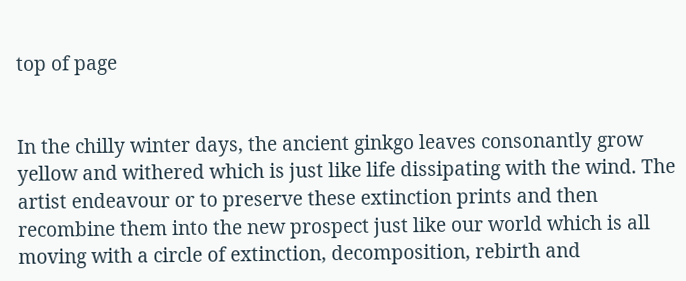top of page


In the chilly winter days, the ancient ginkgo leaves consonantly grow yellow and withered which is just like life dissipating with the wind. The artist endeavour or to preserve these extinction prints and then recombine them into the new prospect just like our world which is all moving with a circle of extinction, decomposition, rebirth and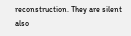reconstruction. They are silent  also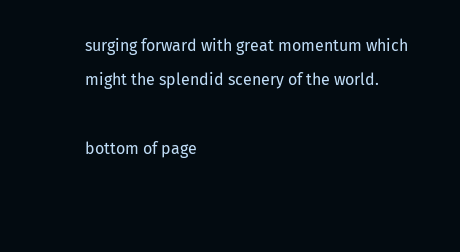surging forward with great momentum which might the splendid scenery of the world.

bottom of page